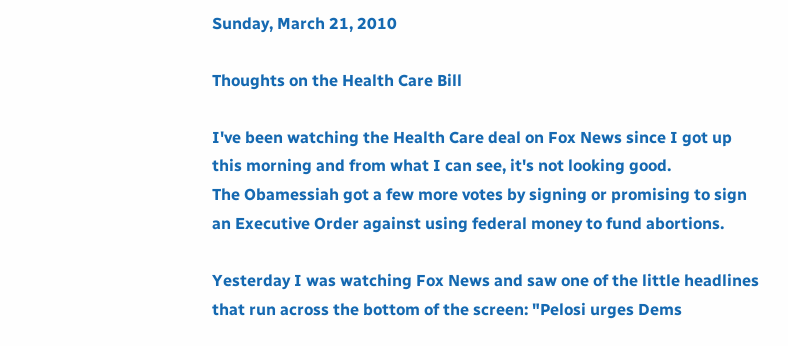Sunday, March 21, 2010

Thoughts on the Health Care Bill

I've been watching the Health Care deal on Fox News since I got up this morning and from what I can see, it's not looking good.
The Obamessiah got a few more votes by signing or promising to sign an Executive Order against using federal money to fund abortions.

Yesterday I was watching Fox News and saw one of the little headlines that run across the bottom of the screen: "Pelosi urges Dems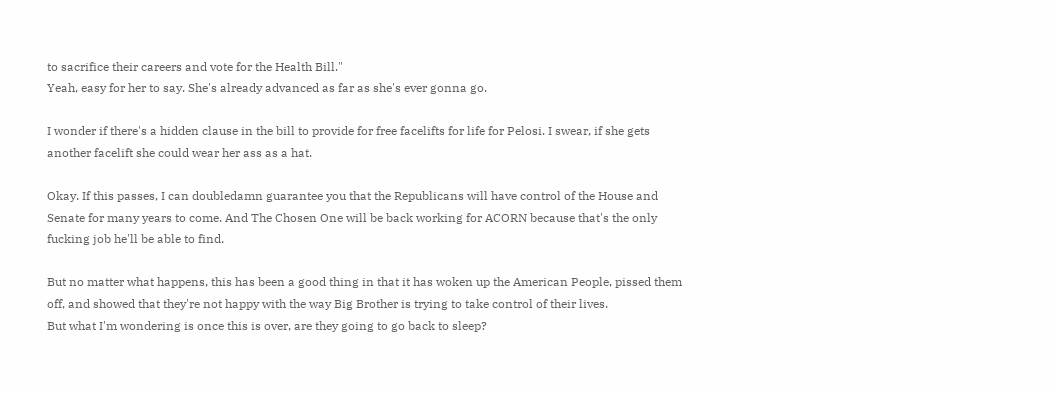to sacrifice their careers and vote for the Health Bill."
Yeah, easy for her to say. She's already advanced as far as she's ever gonna go.

I wonder if there's a hidden clause in the bill to provide for free facelifts for life for Pelosi. I swear, if she gets another facelift she could wear her ass as a hat.

Okay. If this passes, I can doubledamn guarantee you that the Republicans will have control of the House and Senate for many years to come. And The Chosen One will be back working for ACORN because that's the only fucking job he'll be able to find.

But no matter what happens, this has been a good thing in that it has woken up the American People, pissed them off, and showed that they're not happy with the way Big Brother is trying to take control of their lives.
But what I'm wondering is once this is over, are they going to go back to sleep?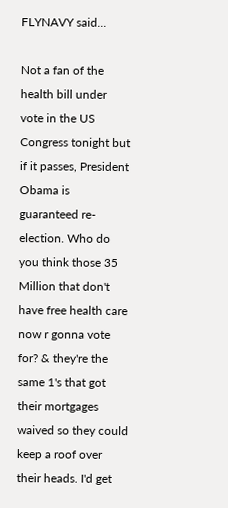FLYNAVY said...

Not a fan of the health bill under vote in the US Congress tonight but if it passes, President Obama is guaranteed re-election. Who do you think those 35 Million that don't have free health care now r gonna vote for? & they're the same 1's that got their mortgages waived so they could keep a roof over their heads. I'd get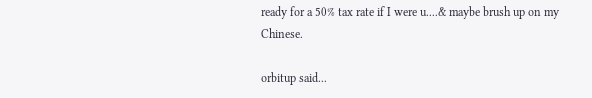ready for a 50% tax rate if I were u....& maybe brush up on my Chinese.

orbitup said...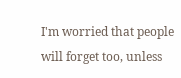I'm worried that people will forget too, unless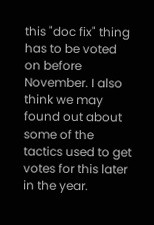this "doc fix" thing has to be voted on before November. I also think we may found out about some of the tactics used to get votes for this later in the year.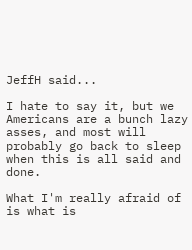JeffH said...

I hate to say it, but we Americans are a bunch lazy asses, and most will probably go back to sleep when this is all said and done.

What I'm really afraid of is what is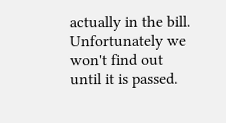actually in the bill. Unfortunately we won't find out until it is passed.